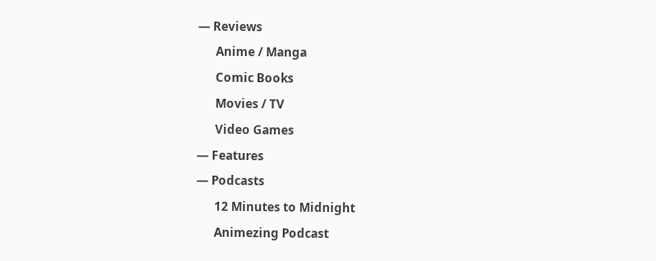— Reviews
      Anime / Manga
      Comic Books
      Movies / TV
      Video Games
— Features
— Podcasts
      12 Minutes to Midnight
      Animezing Podcast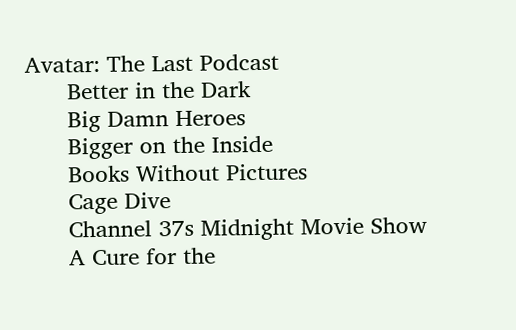Avatar: The Last Podcast
      Better in the Dark
      Big Damn Heroes
      Bigger on the Inside
      Books Without Pictures
      Cage Dive
      Channel 37s Midnight Movie Show
      A Cure for the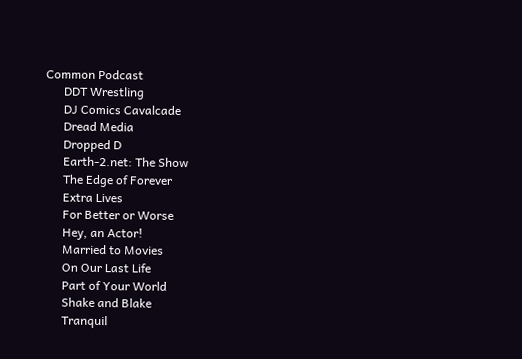Common Podcast
      DDT Wrestling
      DJ Comics Cavalcade
      Dread Media
      Dropped D
      Earth-2.net: The Show
      The Edge of Forever
      Extra Lives
      For Better or Worse
      Hey, an Actor!
      Married to Movies
      On Our Last Life
      Part of Your World
      Shake and Blake
      Tranquil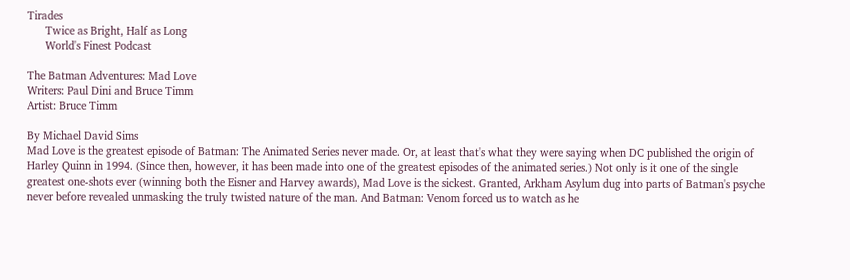Tirades
      Twice as Bright, Half as Long
      World's Finest Podcast

The Batman Adventures: Mad Love
Writers: Paul Dini and Bruce Timm
Artist: Bruce Timm

By Michael David Sims
Mad Love is the greatest episode of Batman: The Animated Series never made. Or, at least that's what they were saying when DC published the origin of Harley Quinn in 1994. (Since then, however, it has been made into one of the greatest episodes of the animated series.) Not only is it one of the single greatest one-shots ever (winning both the Eisner and Harvey awards), Mad Love is the sickest. Granted, Arkham Asylum dug into parts of Batman's psyche never before revealed unmasking the truly twisted nature of the man. And Batman: Venom forced us to watch as he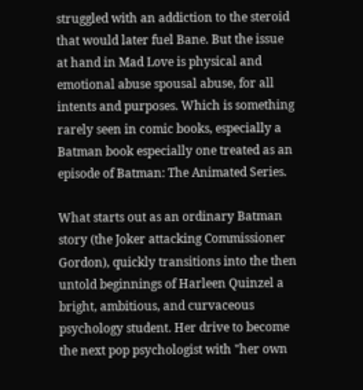struggled with an addiction to the steroid that would later fuel Bane. But the issue at hand in Mad Love is physical and emotional abuse spousal abuse, for all intents and purposes. Which is something rarely seen in comic books, especially a Batman book especially one treated as an episode of Batman: The Animated Series.

What starts out as an ordinary Batman story (the Joker attacking Commissioner Gordon), quickly transitions into the then untold beginnings of Harleen Quinzel a bright, ambitious, and curvaceous psychology student. Her drive to become the next pop psychologist with "her own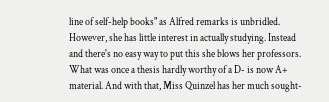line of self-help books" as Alfred remarks is unbridled. However, she has little interest in actually studying. Instead and there's no easy way to put this she blows her professors. What was once a thesis hardly worthy of a D- is now A+ material. And with that, Miss Quinzel has her much sought-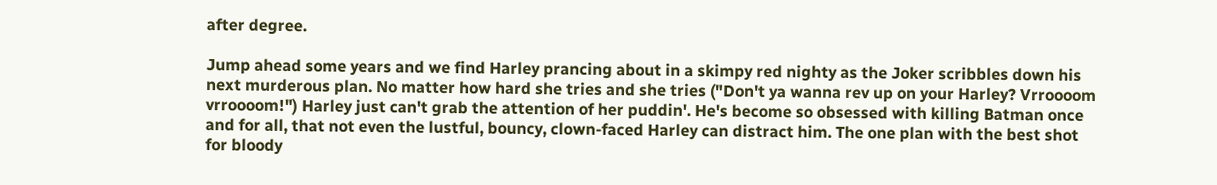after degree.

Jump ahead some years and we find Harley prancing about in a skimpy red nighty as the Joker scribbles down his next murderous plan. No matter how hard she tries and she tries ("Don't ya wanna rev up on your Harley? Vrroooom vrroooom!") Harley just can't grab the attention of her puddin'. He's become so obsessed with killing Batman once and for all, that not even the lustful, bouncy, clown-faced Harley can distract him. The one plan with the best shot for bloody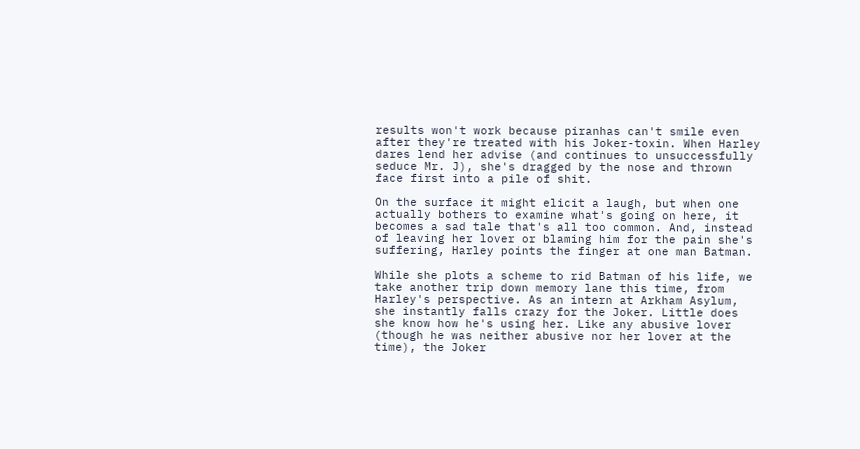results won't work because piranhas can't smile even after they're treated with his Joker-toxin. When Harley dares lend her advise (and continues to unsuccessfully seduce Mr. J), she's dragged by the nose and thrown face first into a pile of shit.

On the surface it might elicit a laugh, but when one actually bothers to examine what's going on here, it becomes a sad tale that's all too common. And, instead of leaving her lover or blaming him for the pain she's suffering, Harley points the finger at one man Batman.

While she plots a scheme to rid Batman of his life, we take another trip down memory lane this time, from Harley's perspective. As an intern at Arkham Asylum, she instantly falls crazy for the Joker. Little does she know how he's using her. Like any abusive lover (though he was neither abusive nor her lover at the time), the Joker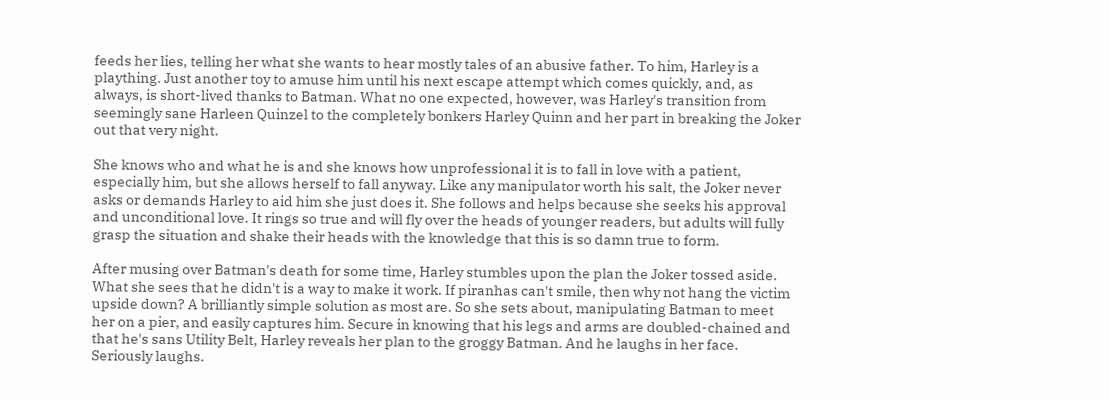feeds her lies, telling her what she wants to hear mostly tales of an abusive father. To him, Harley is a plaything. Just another toy to amuse him until his next escape attempt which comes quickly, and, as always, is short-lived thanks to Batman. What no one expected, however, was Harley's transition from seemingly sane Harleen Quinzel to the completely bonkers Harley Quinn and her part in breaking the Joker out that very night.

She knows who and what he is and she knows how unprofessional it is to fall in love with a patient, especially him, but she allows herself to fall anyway. Like any manipulator worth his salt, the Joker never asks or demands Harley to aid him she just does it. She follows and helps because she seeks his approval and unconditional love. It rings so true and will fly over the heads of younger readers, but adults will fully grasp the situation and shake their heads with the knowledge that this is so damn true to form.

After musing over Batman's death for some time, Harley stumbles upon the plan the Joker tossed aside. What she sees that he didn't is a way to make it work. If piranhas can't smile, then why not hang the victim upside down? A brilliantly simple solution as most are. So she sets about, manipulating Batman to meet her on a pier, and easily captures him. Secure in knowing that his legs and arms are doubled-chained and that he's sans Utility Belt, Harley reveals her plan to the groggy Batman. And he laughs in her face. Seriously laughs.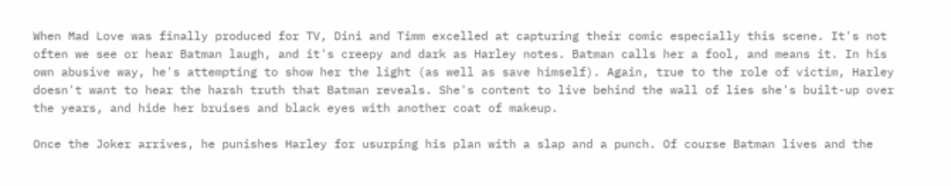When Mad Love was finally produced for TV, Dini and Timm excelled at capturing their comic especially this scene. It's not often we see or hear Batman laugh, and it's creepy and dark as Harley notes. Batman calls her a fool, and means it. In his own abusive way, he's attempting to show her the light (as well as save himself). Again, true to the role of victim, Harley doesn't want to hear the harsh truth that Batman reveals. She's content to live behind the wall of lies she's built-up over the years, and hide her bruises and black eyes with another coat of makeup.

Once the Joker arrives, he punishes Harley for usurping his plan with a slap and a punch. Of course Batman lives and the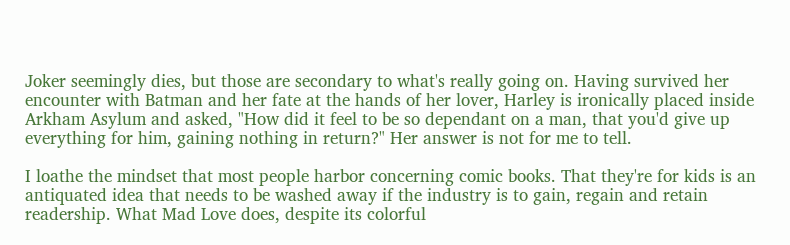Joker seemingly dies, but those are secondary to what's really going on. Having survived her encounter with Batman and her fate at the hands of her lover, Harley is ironically placed inside Arkham Asylum and asked, "How did it feel to be so dependant on a man, that you'd give up everything for him, gaining nothing in return?" Her answer is not for me to tell.

I loathe the mindset that most people harbor concerning comic books. That they're for kids is an antiquated idea that needs to be washed away if the industry is to gain, regain and retain readership. What Mad Love does, despite its colorful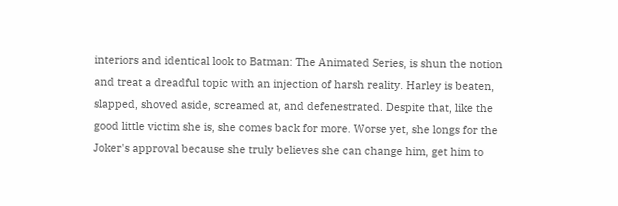interiors and identical look to Batman: The Animated Series, is shun the notion and treat a dreadful topic with an injection of harsh reality. Harley is beaten, slapped, shoved aside, screamed at, and defenestrated. Despite that, like the good little victim she is, she comes back for more. Worse yet, she longs for the Joker's approval because she truly believes she can change him, get him to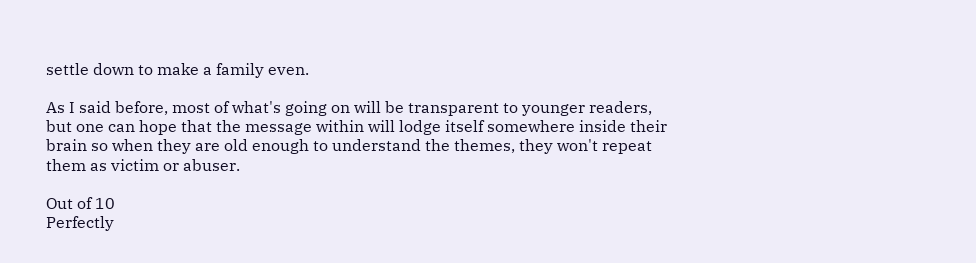settle down to make a family even.

As I said before, most of what's going on will be transparent to younger readers, but one can hope that the message within will lodge itself somewhere inside their brain so when they are old enough to understand the themes, they won't repeat them as victim or abuser.

Out of 10
Perfectly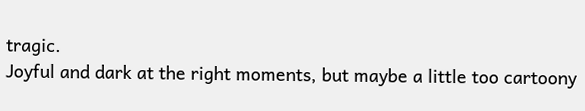tragic.
Joyful and dark at the right moments, but maybe a little too cartoony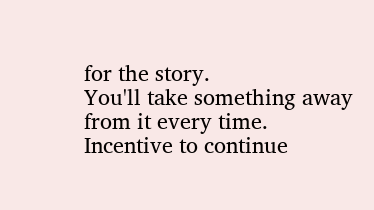for the story.
You'll take something away from it every time.
Incentive to continue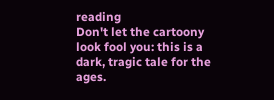reading
Don't let the cartoony look fool you: this is a dark, tragic tale for the ages.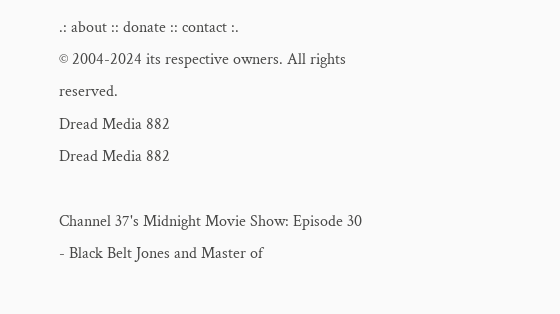.: about :: donate :: contact :.
© 2004-2024 its respective owners. All rights reserved.
Dread Media 882
Dread Media 882

Channel 37's Midnight Movie Show: Episode 30 - Black Belt Jones and Master of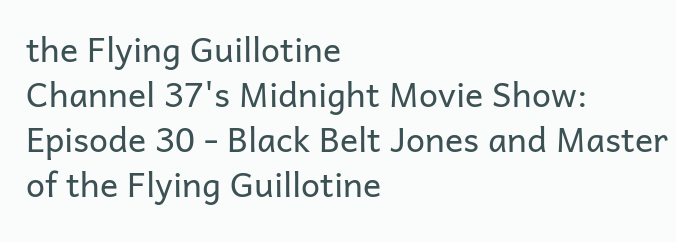the Flying Guillotine
Channel 37's Midnight Movie Show: Episode 30 - Black Belt Jones and Master of the Flying Guillotine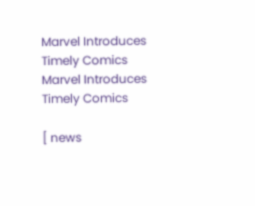Marvel Introduces Timely Comics
Marvel Introduces Timely Comics

[ news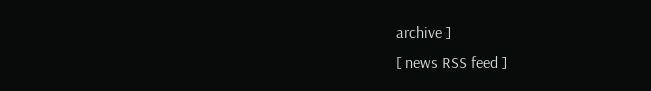archive ]
[ news RSS feed ]